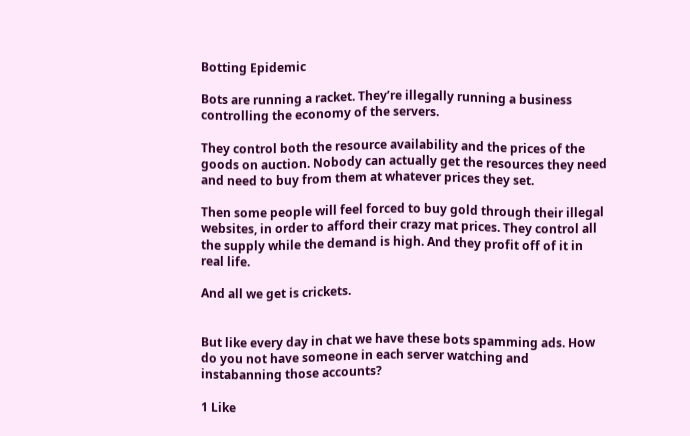Botting Epidemic

Bots are running a racket. They’re illegally running a business controlling the economy of the servers.

They control both the resource availability and the prices of the goods on auction. Nobody can actually get the resources they need and need to buy from them at whatever prices they set.

Then some people will feel forced to buy gold through their illegal websites, in order to afford their crazy mat prices. They control all the supply while the demand is high. And they profit off of it in real life.

And all we get is crickets.


But like every day in chat we have these bots spamming ads. How do you not have someone in each server watching and instabanning those accounts?

1 Like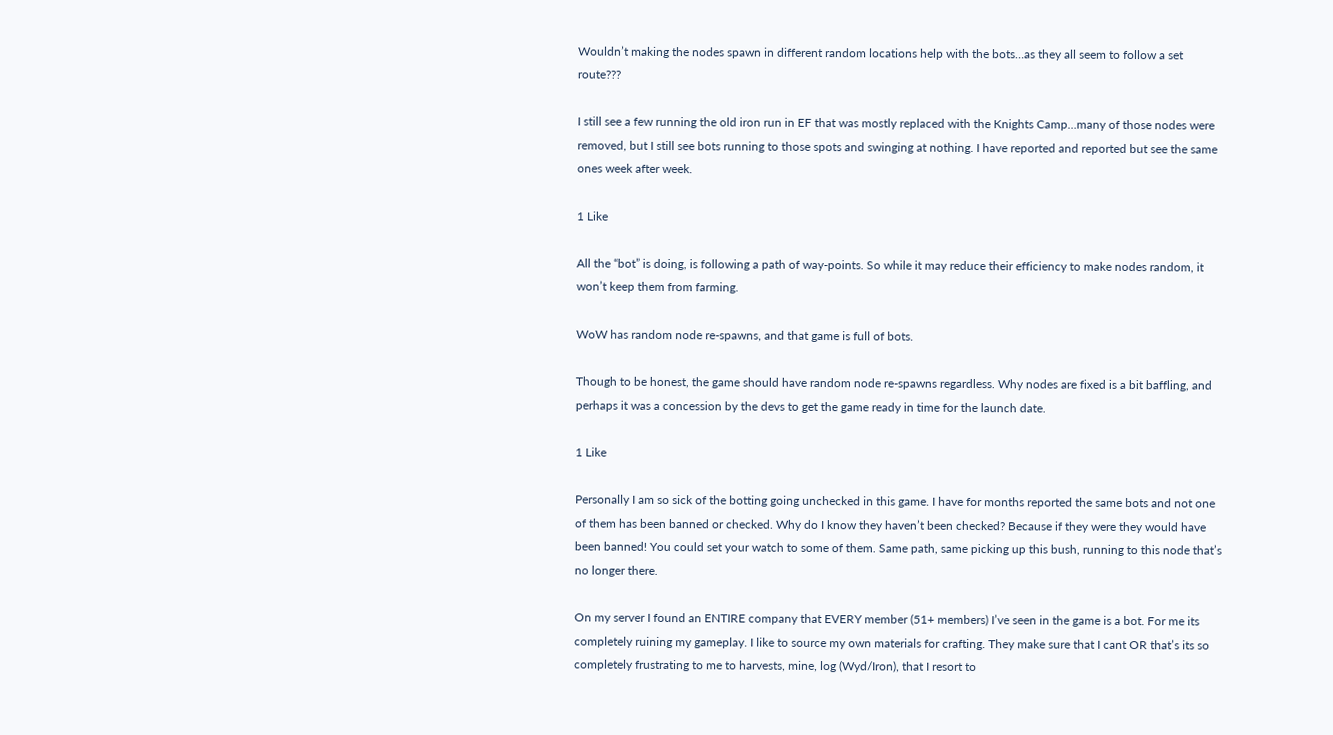Wouldn’t making the nodes spawn in different random locations help with the bots…as they all seem to follow a set route???

I still see a few running the old iron run in EF that was mostly replaced with the Knights Camp…many of those nodes were removed, but I still see bots running to those spots and swinging at nothing. I have reported and reported but see the same ones week after week.

1 Like

All the “bot” is doing, is following a path of way-points. So while it may reduce their efficiency to make nodes random, it won’t keep them from farming.

WoW has random node re-spawns, and that game is full of bots.

Though to be honest, the game should have random node re-spawns regardless. Why nodes are fixed is a bit baffling, and perhaps it was a concession by the devs to get the game ready in time for the launch date.

1 Like

Personally I am so sick of the botting going unchecked in this game. I have for months reported the same bots and not one of them has been banned or checked. Why do I know they haven’t been checked? Because if they were they would have been banned! You could set your watch to some of them. Same path, same picking up this bush, running to this node that’s no longer there.

On my server I found an ENTIRE company that EVERY member (51+ members) I’ve seen in the game is a bot. For me its completely ruining my gameplay. I like to source my own materials for crafting. They make sure that I cant OR that’s its so completely frustrating to me to harvests, mine, log (Wyd/Iron), that I resort to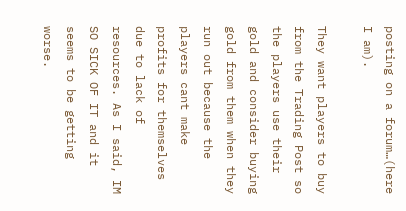posting on a forum…(here I am).

They want players to buy from the Trading Post so the players use their gold and consider buying gold from them when they run out because the players cant make profits for themselves due to lack of resources. As I said, IM SO SICK OF IT and it seems to be getting worse.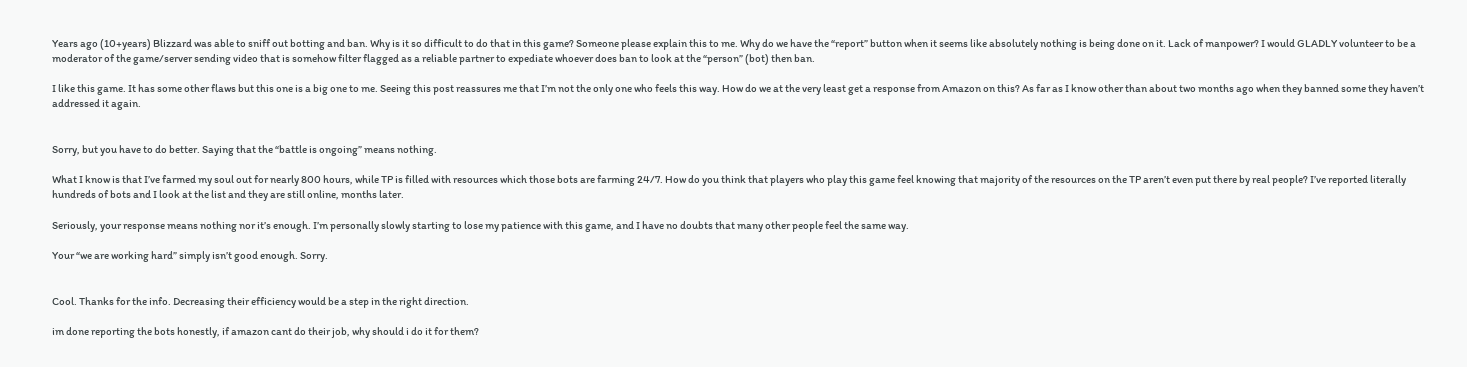Years ago (10+years) Blizzard was able to sniff out botting and ban. Why is it so difficult to do that in this game? Someone please explain this to me. Why do we have the “report” button when it seems like absolutely nothing is being done on it. Lack of manpower? I would GLADLY volunteer to be a moderator of the game/server sending video that is somehow filter flagged as a reliable partner to expediate whoever does ban to look at the “person” (bot) then ban.

I like this game. It has some other flaws but this one is a big one to me. Seeing this post reassures me that I’m not the only one who feels this way. How do we at the very least get a response from Amazon on this? As far as I know other than about two months ago when they banned some they haven’t addressed it again.


Sorry, but you have to do better. Saying that the “battle is ongoing” means nothing.

What I know is that I’ve farmed my soul out for nearly 800 hours, while TP is filled with resources which those bots are farming 24/7. How do you think that players who play this game feel knowing that majority of the resources on the TP aren’t even put there by real people? I’ve reported literally hundreds of bots and I look at the list and they are still online, months later.

Seriously, your response means nothing nor it’s enough. I’m personally slowly starting to lose my patience with this game, and I have no doubts that many other people feel the same way.

Your “we are working hard” simply isn’t good enough. Sorry.


Cool. Thanks for the info. Decreasing their efficiency would be a step in the right direction.

im done reporting the bots honestly, if amazon cant do their job, why should i do it for them?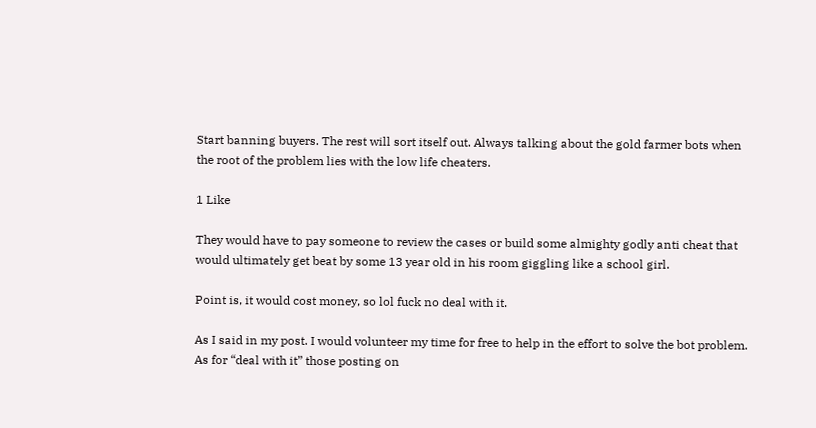Start banning buyers. The rest will sort itself out. Always talking about the gold farmer bots when the root of the problem lies with the low life cheaters.

1 Like

They would have to pay someone to review the cases or build some almighty godly anti cheat that would ultimately get beat by some 13 year old in his room giggling like a school girl.

Point is, it would cost money, so lol fuck no deal with it.

As I said in my post. I would volunteer my time for free to help in the effort to solve the bot problem. As for “deal with it” those posting on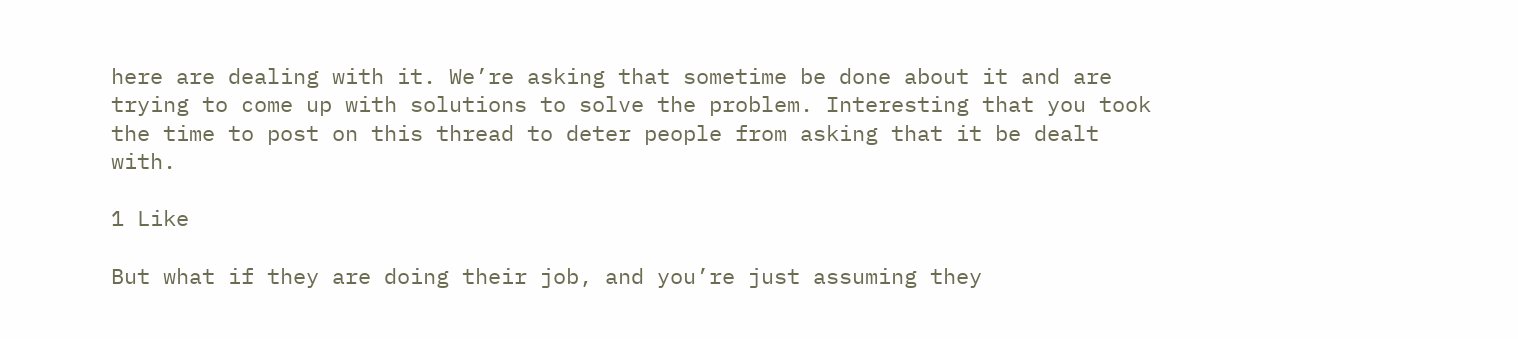here are dealing with it. We’re asking that sometime be done about it and are trying to come up with solutions to solve the problem. Interesting that you took the time to post on this thread to deter people from asking that it be dealt with.

1 Like

But what if they are doing their job, and you’re just assuming they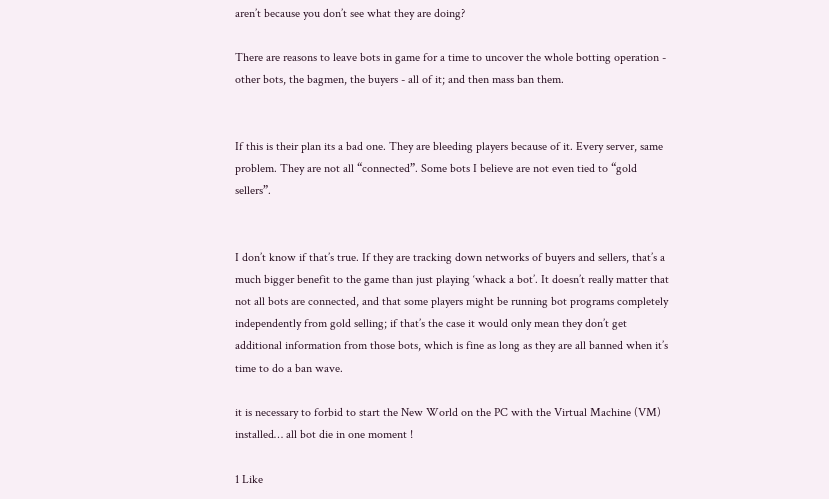aren’t because you don’t see what they are doing?

There are reasons to leave bots in game for a time to uncover the whole botting operation - other bots, the bagmen, the buyers - all of it; and then mass ban them.


If this is their plan its a bad one. They are bleeding players because of it. Every server, same problem. They are not all “connected”. Some bots I believe are not even tied to “gold sellers”.


I don’t know if that’s true. If they are tracking down networks of buyers and sellers, that’s a much bigger benefit to the game than just playing ‘whack a bot’. It doesn’t really matter that not all bots are connected, and that some players might be running bot programs completely independently from gold selling; if that’s the case it would only mean they don’t get additional information from those bots, which is fine as long as they are all banned when it’s time to do a ban wave.

it is necessary to forbid to start the New World on the PC with the Virtual Machine (VM) installed… all bot die in one moment !

1 Like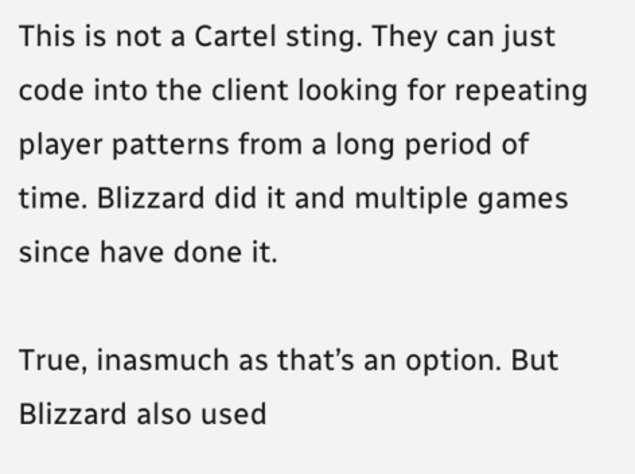This is not a Cartel sting. They can just code into the client looking for repeating player patterns from a long period of time. Blizzard did it and multiple games since have done it.

True, inasmuch as that’s an option. But Blizzard also used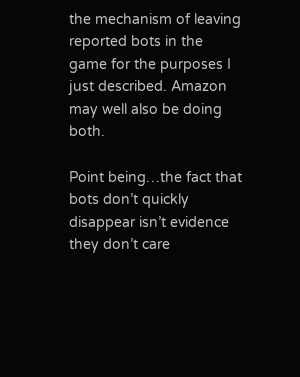the mechanism of leaving reported bots in the game for the purposes I just described. Amazon may well also be doing both.

Point being…the fact that bots don’t quickly disappear isn’t evidence they don’t care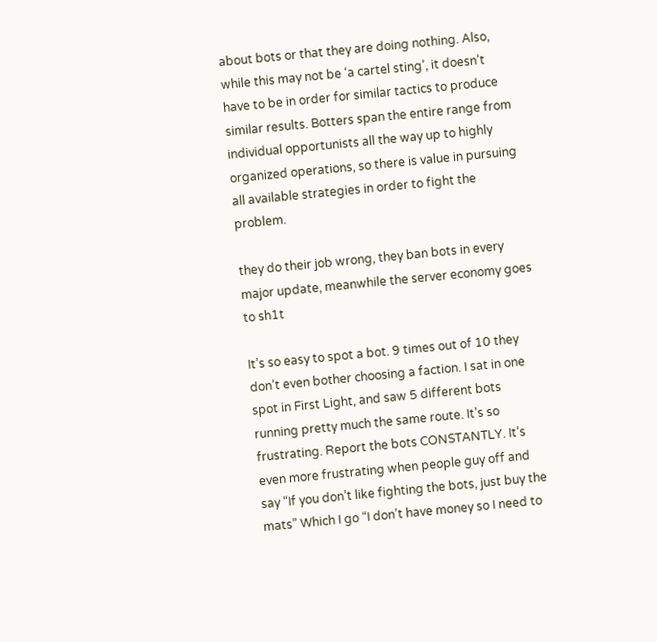about bots or that they are doing nothing. Also, while this may not be ‘a cartel sting’, it doesn’t have to be in order for similar tactics to produce similar results. Botters span the entire range from individual opportunists all the way up to highly organized operations, so there is value in pursuing all available strategies in order to fight the problem.

they do their job wrong, they ban bots in every major update, meanwhile the server economy goes to sh1t

It’s so easy to spot a bot. 9 times out of 10 they don’t even bother choosing a faction. I sat in one spot in First Light, and saw 5 different bots running pretty much the same route. It’s so frustrating. Report the bots CONSTANTLY. It’s even more frustrating when people guy off and say “If you don’t like fighting the bots, just buy the mats” Which I go “I don’t have money so I need to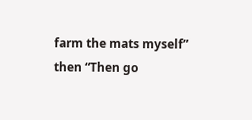farm the mats myself” then “Then go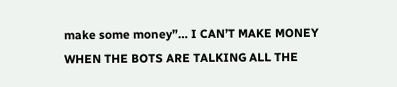make some money”… I CAN’T MAKE MONEY WHEN THE BOTS ARE TALKING ALL THE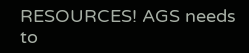RESOURCES! AGS needs to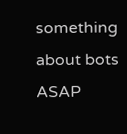something about bots ASAP